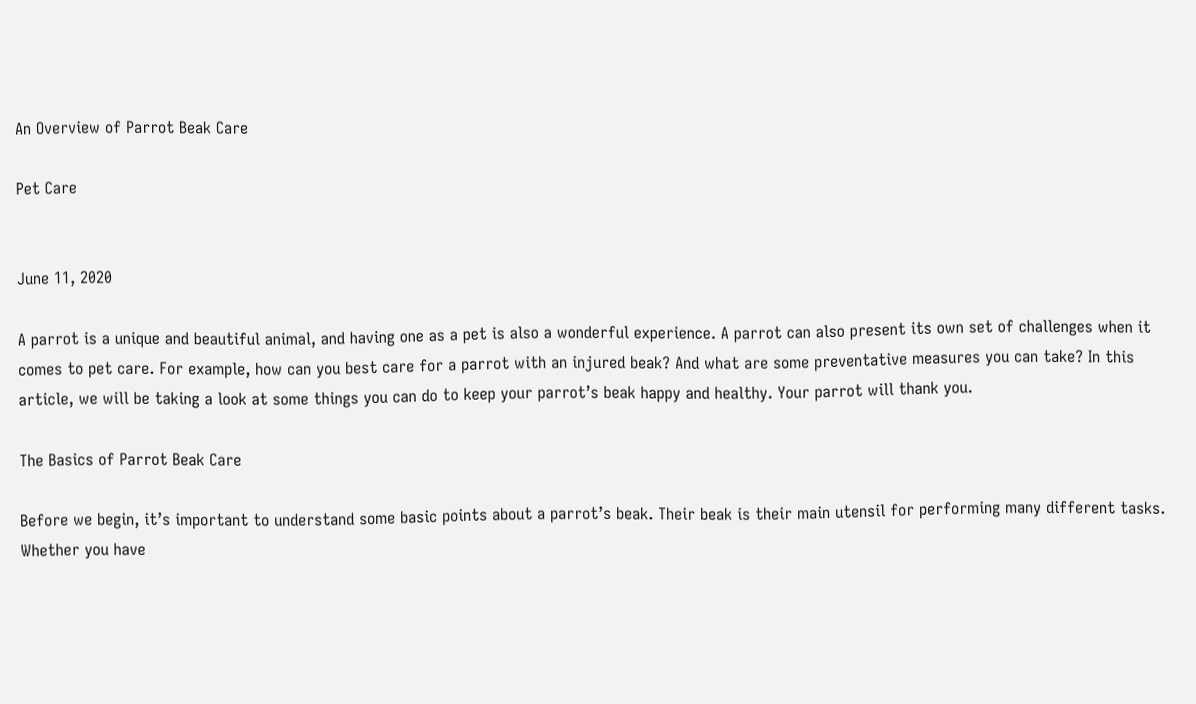An Overview of Parrot Beak Care

Pet Care


June 11, 2020

A parrot is a unique and beautiful animal, and having one as a pet is also a wonderful experience. A parrot can also present its own set of challenges when it comes to pet care. For example, how can you best care for a parrot with an injured beak? And what are some preventative measures you can take? In this article, we will be taking a look at some things you can do to keep your parrot’s beak happy and healthy. Your parrot will thank you.

The Basics of Parrot Beak Care

Before we begin, it’s important to understand some basic points about a parrot’s beak. Their beak is their main utensil for performing many different tasks. Whether you have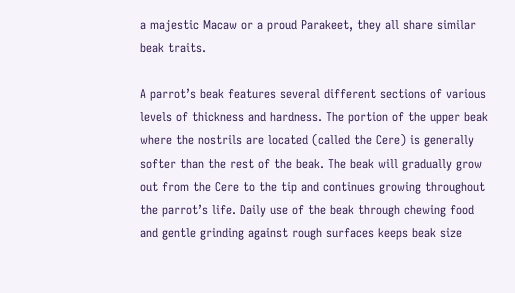a majestic Macaw or a proud Parakeet, they all share similar beak traits.

A parrot’s beak features several different sections of various levels of thickness and hardness. The portion of the upper beak where the nostrils are located (called the Cere) is generally softer than the rest of the beak. The beak will gradually grow out from the Cere to the tip and continues growing throughout the parrot’s life. Daily use of the beak through chewing food and gentle grinding against rough surfaces keeps beak size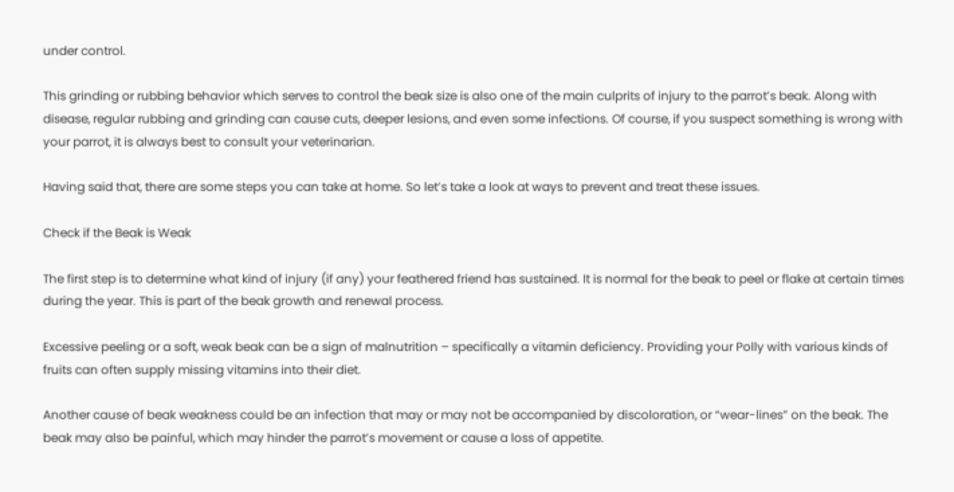under control.

This grinding or rubbing behavior which serves to control the beak size is also one of the main culprits of injury to the parrot’s beak. Along with disease, regular rubbing and grinding can cause cuts, deeper lesions, and even some infections. Of course, if you suspect something is wrong with your parrot, it is always best to consult your veterinarian.

Having said that, there are some steps you can take at home. So let’s take a look at ways to prevent and treat these issues.

Check if the Beak is Weak

The first step is to determine what kind of injury (if any) your feathered friend has sustained. It is normal for the beak to peel or flake at certain times during the year. This is part of the beak growth and renewal process.

Excessive peeling or a soft, weak beak can be a sign of malnutrition – specifically a vitamin deficiency. Providing your Polly with various kinds of fruits can often supply missing vitamins into their diet.

Another cause of beak weakness could be an infection that may or may not be accompanied by discoloration, or “wear-lines” on the beak. The beak may also be painful, which may hinder the parrot’s movement or cause a loss of appetite.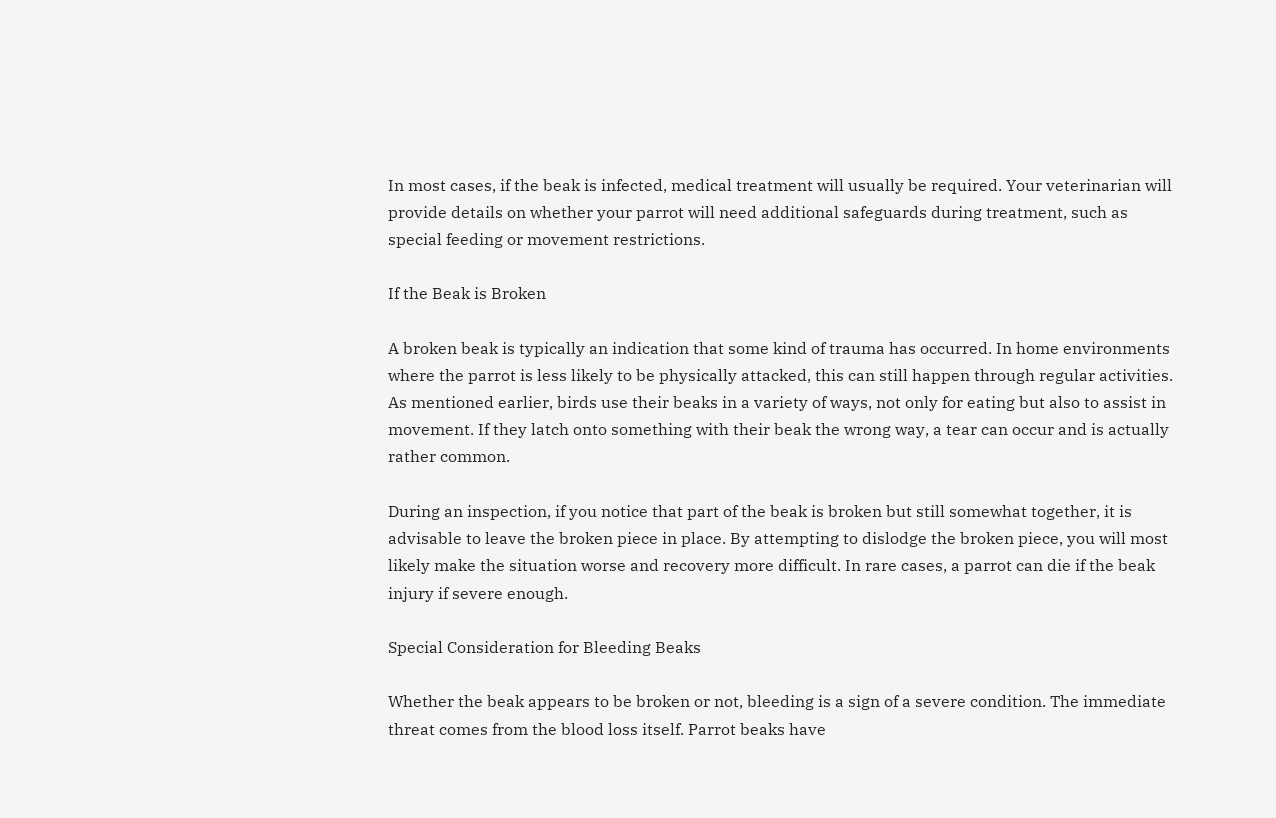In most cases, if the beak is infected, medical treatment will usually be required. Your veterinarian will provide details on whether your parrot will need additional safeguards during treatment, such as special feeding or movement restrictions.

If the Beak is Broken

A broken beak is typically an indication that some kind of trauma has occurred. In home environments where the parrot is less likely to be physically attacked, this can still happen through regular activities. As mentioned earlier, birds use their beaks in a variety of ways, not only for eating but also to assist in movement. If they latch onto something with their beak the wrong way, a tear can occur and is actually rather common.

During an inspection, if you notice that part of the beak is broken but still somewhat together, it is advisable to leave the broken piece in place. By attempting to dislodge the broken piece, you will most likely make the situation worse and recovery more difficult. In rare cases, a parrot can die if the beak injury if severe enough.

Special Consideration for Bleeding Beaks

Whether the beak appears to be broken or not, bleeding is a sign of a severe condition. The immediate threat comes from the blood loss itself. Parrot beaks have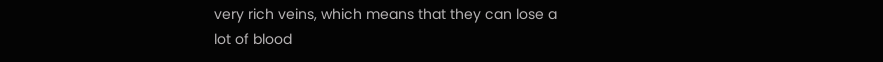very rich veins, which means that they can lose a lot of blood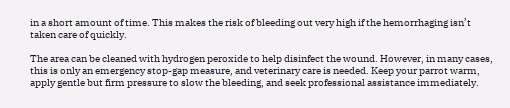in a short amount of time. This makes the risk of bleeding out very high if the hemorrhaging isn’t taken care of quickly.

The area can be cleaned with hydrogen peroxide to help disinfect the wound. However, in many cases, this is only an emergency stop-gap measure, and veterinary care is needed. Keep your parrot warm, apply gentle but firm pressure to slow the bleeding, and seek professional assistance immediately.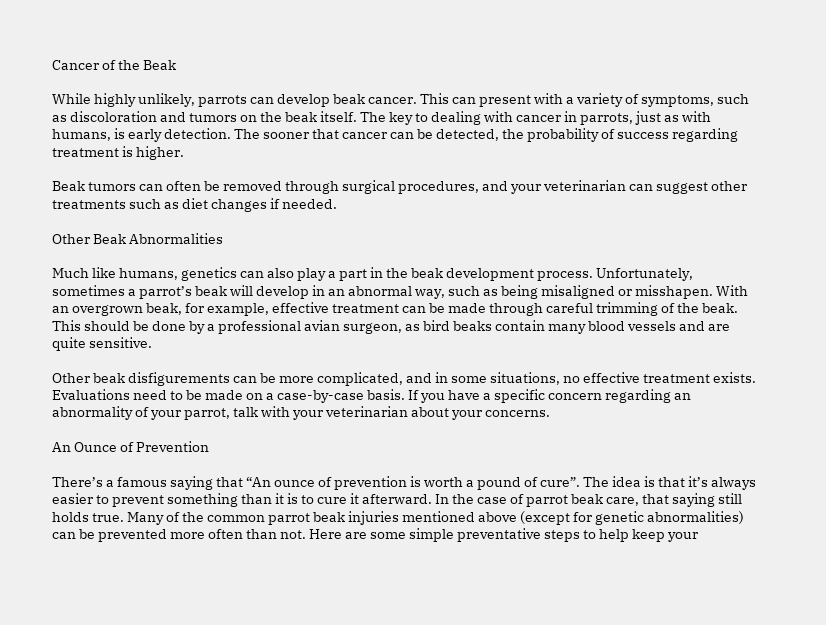Cancer of the Beak

While highly unlikely, parrots can develop beak cancer. This can present with a variety of symptoms, such as discoloration and tumors on the beak itself. The key to dealing with cancer in parrots, just as with humans, is early detection. The sooner that cancer can be detected, the probability of success regarding treatment is higher.

Beak tumors can often be removed through surgical procedures, and your veterinarian can suggest other treatments such as diet changes if needed.

Other Beak Abnormalities

Much like humans, genetics can also play a part in the beak development process. Unfortunately, sometimes a parrot’s beak will develop in an abnormal way, such as being misaligned or misshapen. With an overgrown beak, for example, effective treatment can be made through careful trimming of the beak. This should be done by a professional avian surgeon, as bird beaks contain many blood vessels and are quite sensitive.

Other beak disfigurements can be more complicated, and in some situations, no effective treatment exists. Evaluations need to be made on a case-by-case basis. If you have a specific concern regarding an abnormality of your parrot, talk with your veterinarian about your concerns.

An Ounce of Prevention

There’s a famous saying that “An ounce of prevention is worth a pound of cure”. The idea is that it’s always easier to prevent something than it is to cure it afterward. In the case of parrot beak care, that saying still holds true. Many of the common parrot beak injuries mentioned above (except for genetic abnormalities) can be prevented more often than not. Here are some simple preventative steps to help keep your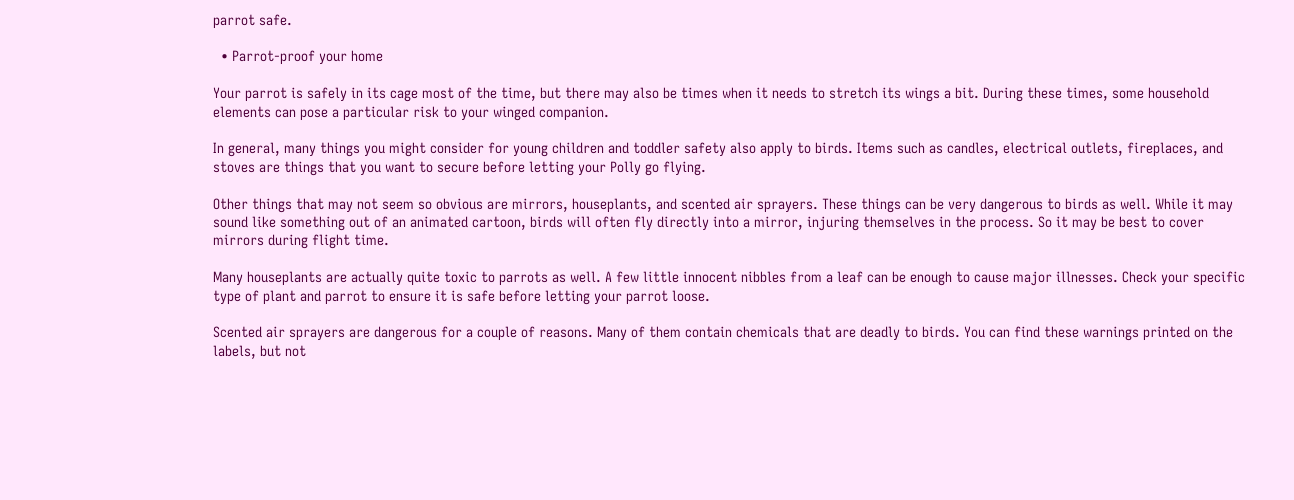parrot safe.

  • Parrot-proof your home

Your parrot is safely in its cage most of the time, but there may also be times when it needs to stretch its wings a bit. During these times, some household elements can pose a particular risk to your winged companion.

In general, many things you might consider for young children and toddler safety also apply to birds. Items such as candles, electrical outlets, fireplaces, and stoves are things that you want to secure before letting your Polly go flying.

Other things that may not seem so obvious are mirrors, houseplants, and scented air sprayers. These things can be very dangerous to birds as well. While it may sound like something out of an animated cartoon, birds will often fly directly into a mirror, injuring themselves in the process. So it may be best to cover mirrors during flight time.

Many houseplants are actually quite toxic to parrots as well. A few little innocent nibbles from a leaf can be enough to cause major illnesses. Check your specific type of plant and parrot to ensure it is safe before letting your parrot loose.

Scented air sprayers are dangerous for a couple of reasons. Many of them contain chemicals that are deadly to birds. You can find these warnings printed on the labels, but not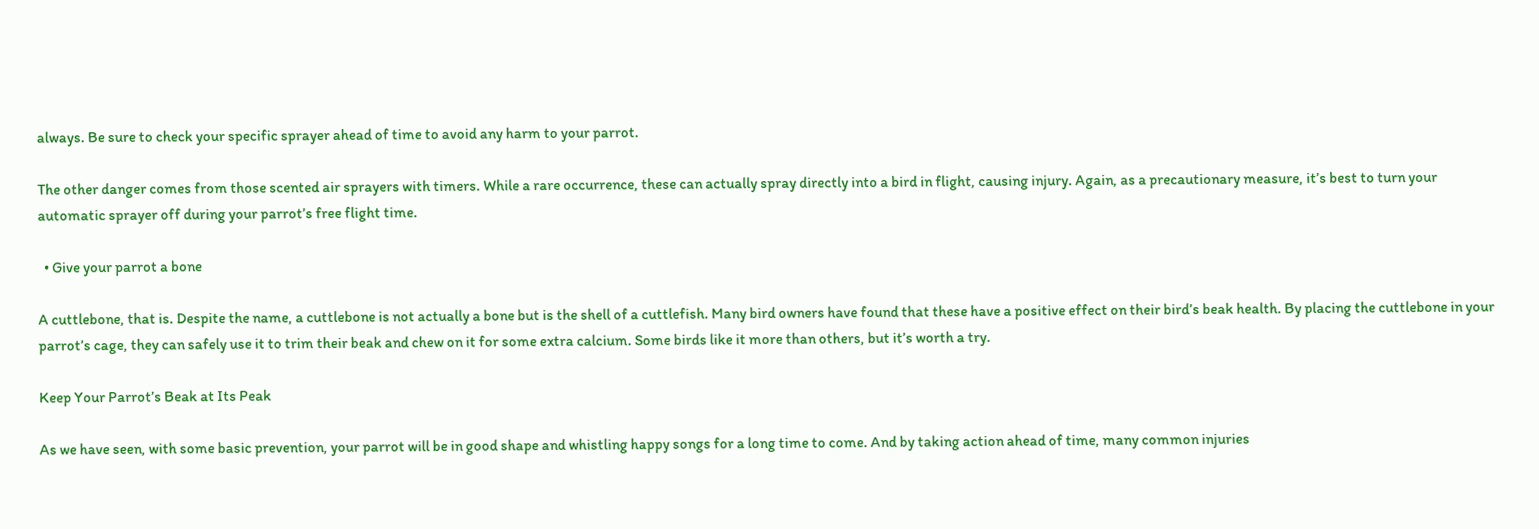always. Be sure to check your specific sprayer ahead of time to avoid any harm to your parrot.

The other danger comes from those scented air sprayers with timers. While a rare occurrence, these can actually spray directly into a bird in flight, causing injury. Again, as a precautionary measure, it’s best to turn your automatic sprayer off during your parrot’s free flight time.

  • Give your parrot a bone

A cuttlebone, that is. Despite the name, a cuttlebone is not actually a bone but is the shell of a cuttlefish. Many bird owners have found that these have a positive effect on their bird’s beak health. By placing the cuttlebone in your parrot’s cage, they can safely use it to trim their beak and chew on it for some extra calcium. Some birds like it more than others, but it’s worth a try.

Keep Your Parrot’s Beak at Its Peak

As we have seen, with some basic prevention, your parrot will be in good shape and whistling happy songs for a long time to come. And by taking action ahead of time, many common injuries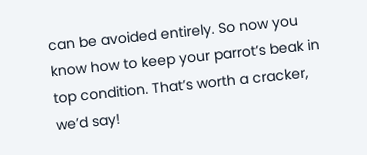can be avoided entirely. So now you know how to keep your parrot’s beak in top condition. That’s worth a cracker, we’d say!